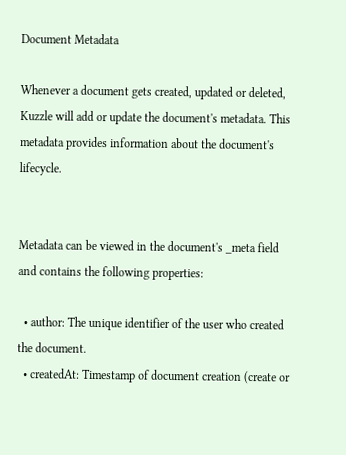Document Metadata

Whenever a document gets created, updated or deleted, Kuzzle will add or update the document's metadata. This metadata provides information about the document's lifecycle.


Metadata can be viewed in the document's _meta field and contains the following properties:

  • author: The unique identifier of the user who created the document.
  • createdAt: Timestamp of document creation (create or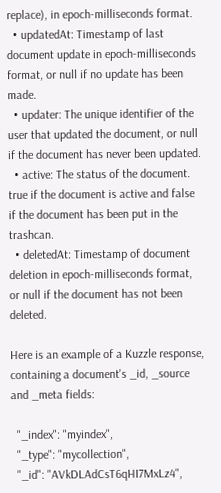replace), in epoch-milliseconds format.
  • updatedAt: Timestamp of last document update in epoch-milliseconds format, or null if no update has been made.
  • updater: The unique identifier of the user that updated the document, or null if the document has never been updated.
  • active: The status of the document. true if the document is active and false if the document has been put in the trashcan.
  • deletedAt: Timestamp of document deletion in epoch-milliseconds format, or null if the document has not been deleted.

Here is an example of a Kuzzle response, containing a document's _id, _source and _meta fields:

  "_index": "myindex",
  "_type": "mycollection",
  "_id": "AVkDLAdCsT6qHI7MxLz4",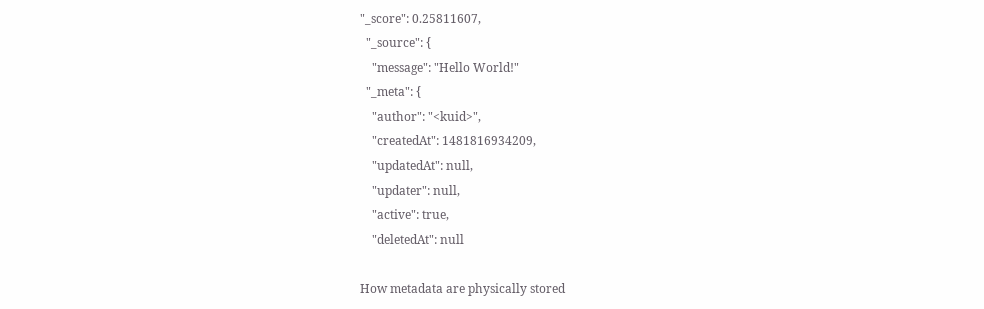"_score": 0.25811607,
  "_source": {
    "message": "Hello World!"
  "_meta": {
    "author": "<kuid>",
    "createdAt": 1481816934209,
    "updatedAt": null,
    "updater": null,
    "active": true,
    "deletedAt": null

How metadata are physically stored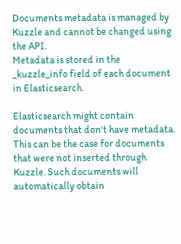Documents metadata is managed by Kuzzle and cannot be changed using the API.
Metadata is stored in the _kuzzle_info field of each document in Elasticsearch.

Elasticsearch might contain documents that don't have metadata. This can be the case for documents that were not inserted through Kuzzle. Such documents will automatically obtain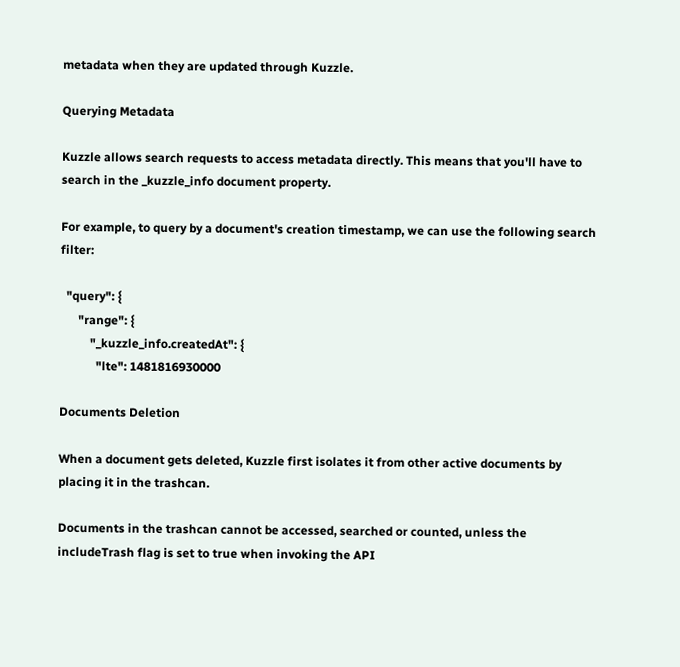metadata when they are updated through Kuzzle.

Querying Metadata

Kuzzle allows search requests to access metadata directly. This means that you'll have to search in the _kuzzle_info document property.

For example, to query by a document's creation timestamp, we can use the following search filter:

  "query": {
      "range": {
          "_kuzzle_info.createdAt": {
            "lte": 1481816930000

Documents Deletion

When a document gets deleted, Kuzzle first isolates it from other active documents by placing it in the trashcan.

Documents in the trashcan cannot be accessed, searched or counted, unless the includeTrash flag is set to true when invoking the API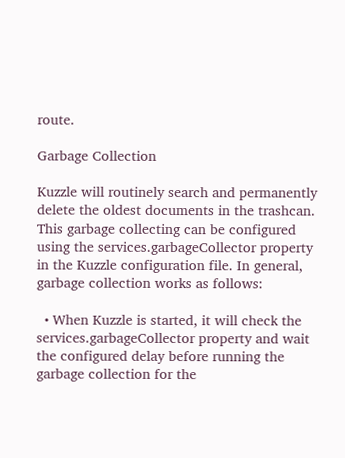route.

Garbage Collection

Kuzzle will routinely search and permanently delete the oldest documents in the trashcan. This garbage collecting can be configured using the services.garbageCollector property in the Kuzzle configuration file. In general, garbage collection works as follows:

  • When Kuzzle is started, it will check the services.garbageCollector property and wait the configured delay before running the garbage collection for the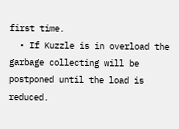first time.
  • If Kuzzle is in overload the garbage collecting will be postponed until the load is reduced.